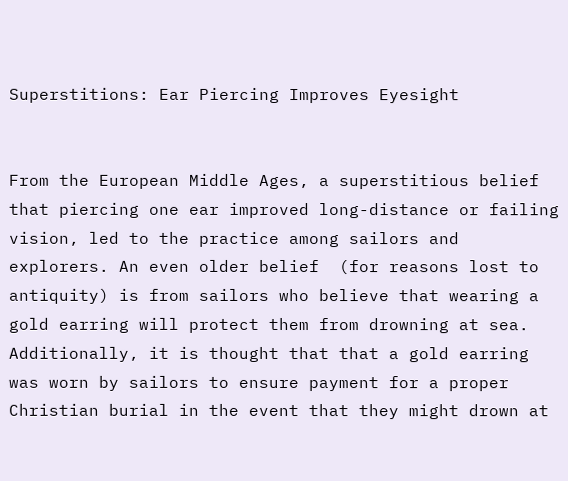Superstitions: Ear Piercing Improves Eyesight


From the European Middle Ages, a superstitious belief that piercing one ear improved long-distance or failing vision, led to the practice among sailors and explorers. An even older belief  (for reasons lost to antiquity) is from sailors who believe that wearing a gold earring will protect them from drowning at sea.  Additionally, it is thought that that a gold earring was worn by sailors to ensure payment for a proper Christian burial in the event that they might drown at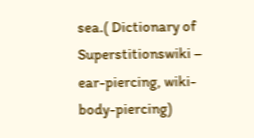sea.( Dictionary of Superstitionswiki – ear-piercing, wiki-body-piercing)